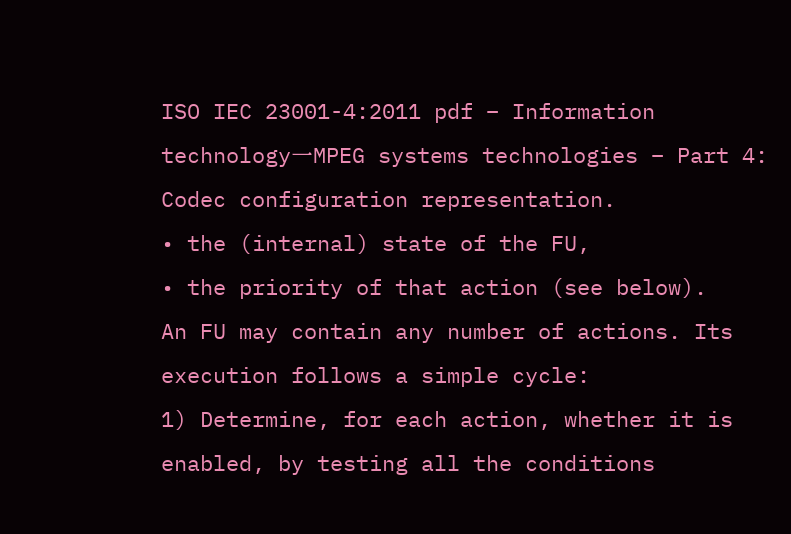ISO IEC 23001-4:2011 pdf – Information technology一MPEG systems technologies – Part 4: Codec configuration representation.
• the (internal) state of the FU,
• the priority of that action (see below).
An FU may contain any number of actions. Its execution follows a simple cycle:
1) Determine, for each action, whether it is enabled, by testing all the conditions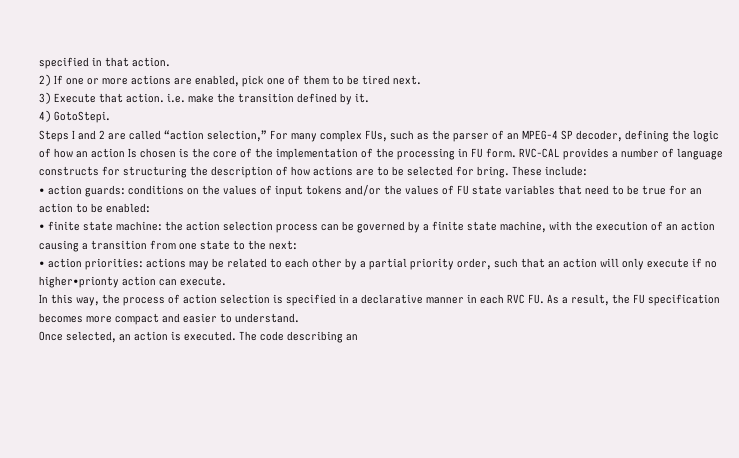specified in that action.
2) If one or more actions are enabled, pick one of them to be tired next.
3) Execute that action. i.e. make the transition defined by it.
4) GotoStepi.
Steps I and 2 are called “action selection,” For many complex FUs, such as the parser of an MPEG-4 SP decoder, defining the logic of how an action Is chosen is the core of the implementation of the processing in FU form. RVC-CAL provides a number of language constructs for structuring the description of how actions are to be selected for bring. These include:
• action guards: conditions on the values of input tokens and/or the values of FU state variables that need to be true for an action to be enabled:
• finite state machine: the action selection process can be governed by a finite state machine, with the execution of an action causing a transition from one state to the next:
• action priorities: actions may be related to each other by a partial priority order, such that an action will only execute if no higher•prionty action can execute.
In this way, the process of action selection is specified in a declarative manner in each RVC FU. As a result, the FU specification becomes more compact and easier to understand.
Once selected, an action is executed. The code describing an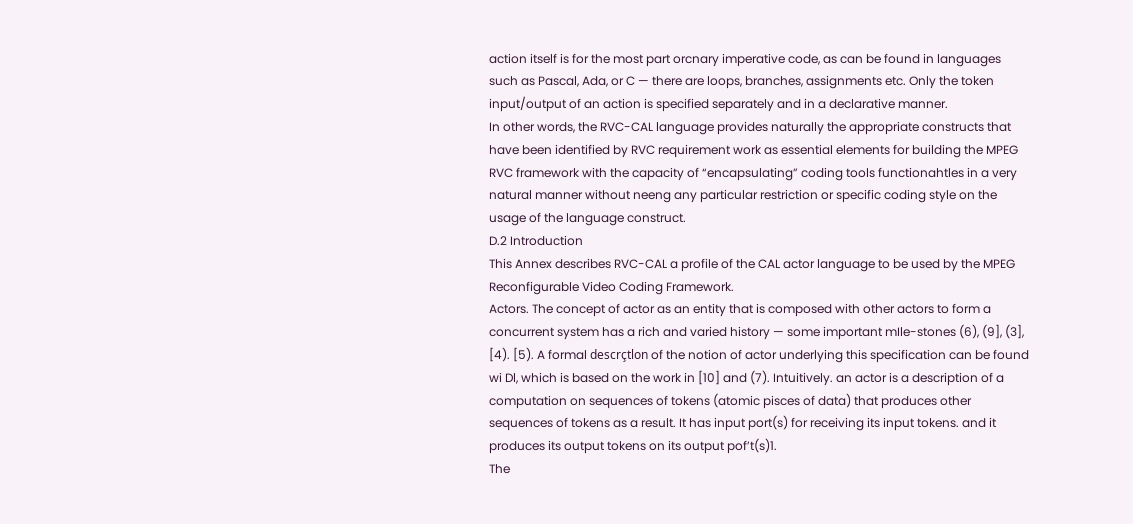action itself is for the most part orcnary imperative code, as can be found in languages such as Pascal, Ada, or C — there are loops, branches, assignments etc. Only the token input/output of an action is specified separately and in a declarative manner.
In other words, the RVC-CAL language provides naturally the appropriate constructs that have been identified by RVC requirement work as essential elements for building the MPEG RVC framework with the capacity of “encapsulating” coding tools functionahtles in a very natural manner without neeng any particular restriction or specific coding style on the usage of the language construct.
D.2 Introduction
This Annex describes RVC-CAL a profile of the CAL actor language to be used by the MPEG Reconfigurable Video Coding Framework.
Actors. The concept of actor as an entity that is composed with other actors to form a concurrent system has a rich and varied history — some important mIle-stones (6), (9], (3], [4). [5). A formal descrçtlon of the notion of actor underlying this specification can be found wi Dl, which is based on the work in [10] and (7). Intuitively. an actor is a description of a computation on sequences of tokens (atomic pisces of data) that produces other sequences of tokens as a result. It has input port(s) for receiving its input tokens. and it produces its output tokens on its output pof’t(s)1.
The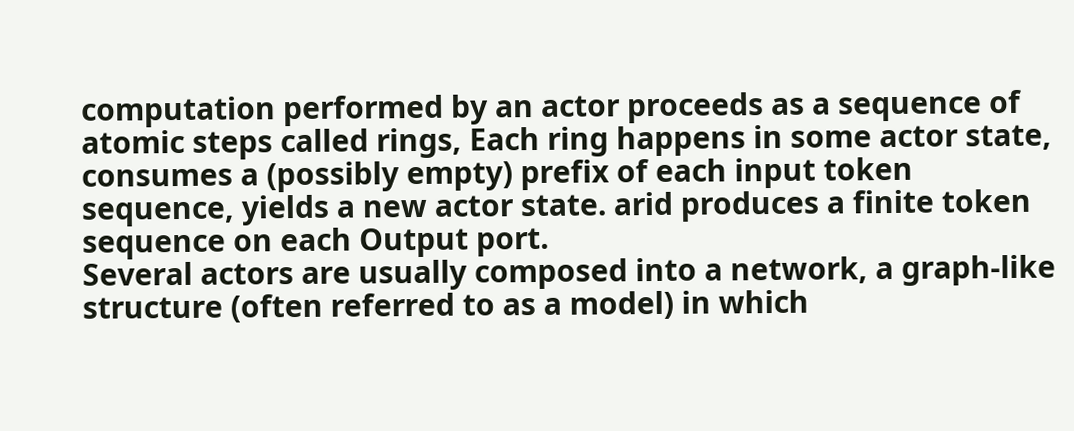computation performed by an actor proceeds as a sequence of atomic steps called rings, Each ring happens in some actor state, consumes a (possibly empty) prefix of each input token sequence, yields a new actor state. arid produces a finite token sequence on each Output port.
Several actors are usually composed into a network, a graph-like structure (often referred to as a model) in which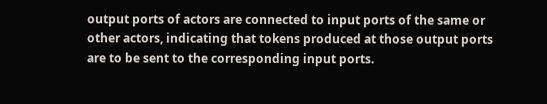output ports of actors are connected to input ports of the same or other actors, indicating that tokens produced at those output ports are to be sent to the corresponding input ports.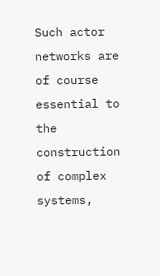Such actor networks are of course essential to the construction of complex systems,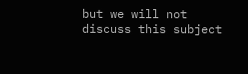but we will not discuss this subject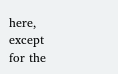here, except for the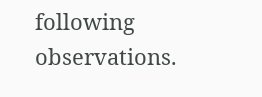following observations.